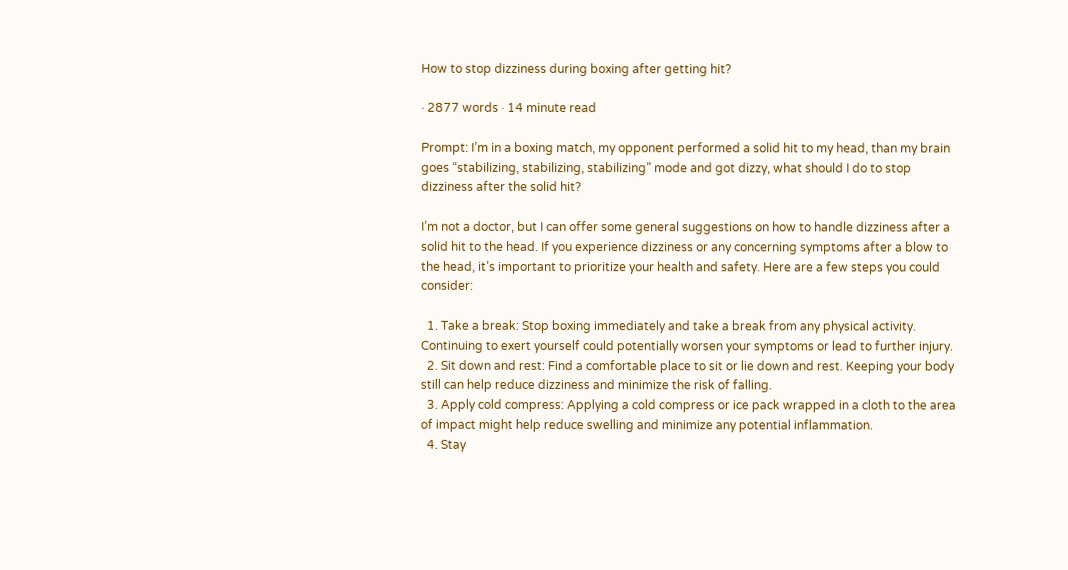How to stop dizziness during boxing after getting hit?

· 2877 words · 14 minute read

Prompt: I’m in a boxing match, my opponent performed a solid hit to my head, than my brain goes “stabilizing, stabilizing, stabilizing” mode and got dizzy, what should I do to stop dizziness after the solid hit?

I’m not a doctor, but I can offer some general suggestions on how to handle dizziness after a solid hit to the head. If you experience dizziness or any concerning symptoms after a blow to the head, it’s important to prioritize your health and safety. Here are a few steps you could consider:

  1. Take a break: Stop boxing immediately and take a break from any physical activity. Continuing to exert yourself could potentially worsen your symptoms or lead to further injury.
  2. Sit down and rest: Find a comfortable place to sit or lie down and rest. Keeping your body still can help reduce dizziness and minimize the risk of falling.
  3. Apply cold compress: Applying a cold compress or ice pack wrapped in a cloth to the area of impact might help reduce swelling and minimize any potential inflammation.
  4. Stay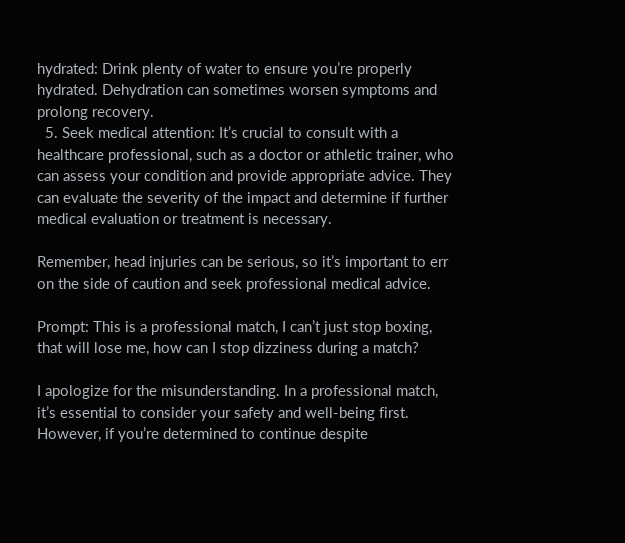hydrated: Drink plenty of water to ensure you’re properly hydrated. Dehydration can sometimes worsen symptoms and prolong recovery.
  5. Seek medical attention: It’s crucial to consult with a healthcare professional, such as a doctor or athletic trainer, who can assess your condition and provide appropriate advice. They can evaluate the severity of the impact and determine if further medical evaluation or treatment is necessary.

Remember, head injuries can be serious, so it’s important to err on the side of caution and seek professional medical advice.

Prompt: This is a professional match, I can’t just stop boxing, that will lose me, how can I stop dizziness during a match?

I apologize for the misunderstanding. In a professional match, it’s essential to consider your safety and well-being first. However, if you’re determined to continue despite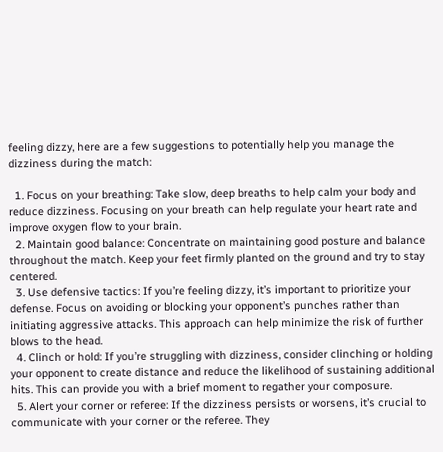feeling dizzy, here are a few suggestions to potentially help you manage the dizziness during the match:

  1. Focus on your breathing: Take slow, deep breaths to help calm your body and reduce dizziness. Focusing on your breath can help regulate your heart rate and improve oxygen flow to your brain.
  2. Maintain good balance: Concentrate on maintaining good posture and balance throughout the match. Keep your feet firmly planted on the ground and try to stay centered.
  3. Use defensive tactics: If you’re feeling dizzy, it’s important to prioritize your defense. Focus on avoiding or blocking your opponent’s punches rather than initiating aggressive attacks. This approach can help minimize the risk of further blows to the head.
  4. Clinch or hold: If you’re struggling with dizziness, consider clinching or holding your opponent to create distance and reduce the likelihood of sustaining additional hits. This can provide you with a brief moment to regather your composure.
  5. Alert your corner or referee: If the dizziness persists or worsens, it’s crucial to communicate with your corner or the referee. They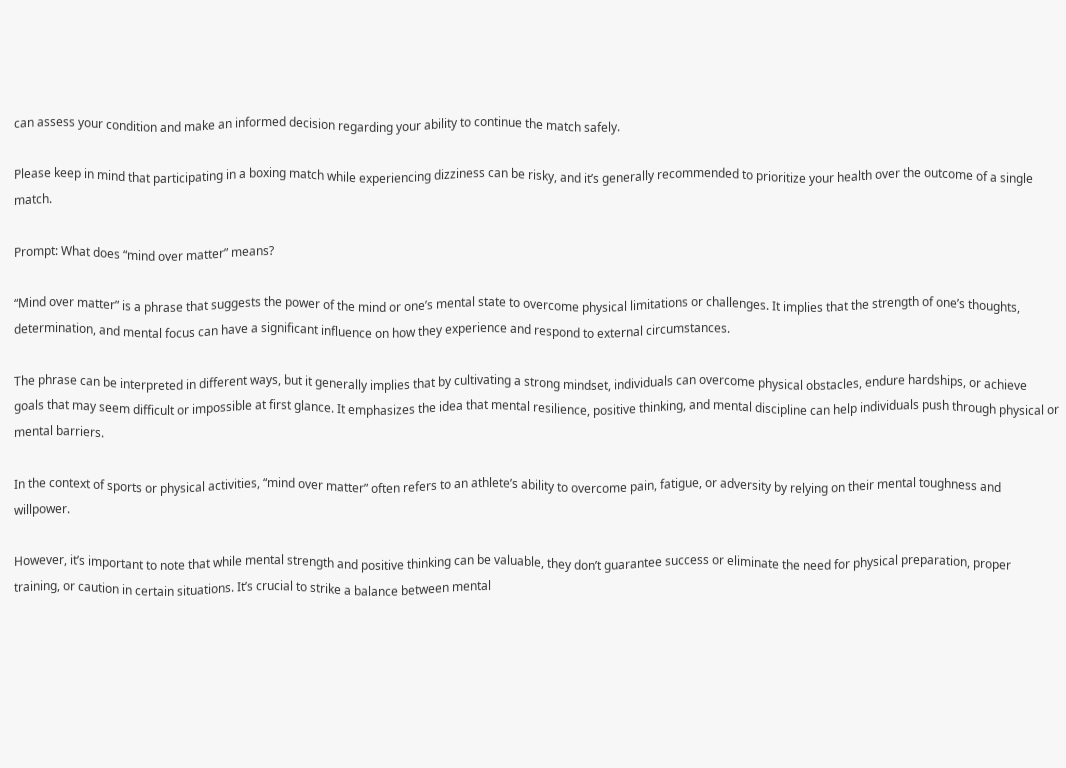can assess your condition and make an informed decision regarding your ability to continue the match safely.

Please keep in mind that participating in a boxing match while experiencing dizziness can be risky, and it’s generally recommended to prioritize your health over the outcome of a single match.

Prompt: What does “mind over matter” means?

“Mind over matter” is a phrase that suggests the power of the mind or one’s mental state to overcome physical limitations or challenges. It implies that the strength of one’s thoughts, determination, and mental focus can have a significant influence on how they experience and respond to external circumstances.

The phrase can be interpreted in different ways, but it generally implies that by cultivating a strong mindset, individuals can overcome physical obstacles, endure hardships, or achieve goals that may seem difficult or impossible at first glance. It emphasizes the idea that mental resilience, positive thinking, and mental discipline can help individuals push through physical or mental barriers.

In the context of sports or physical activities, “mind over matter” often refers to an athlete’s ability to overcome pain, fatigue, or adversity by relying on their mental toughness and willpower.

However, it’s important to note that while mental strength and positive thinking can be valuable, they don’t guarantee success or eliminate the need for physical preparation, proper training, or caution in certain situations. It’s crucial to strike a balance between mental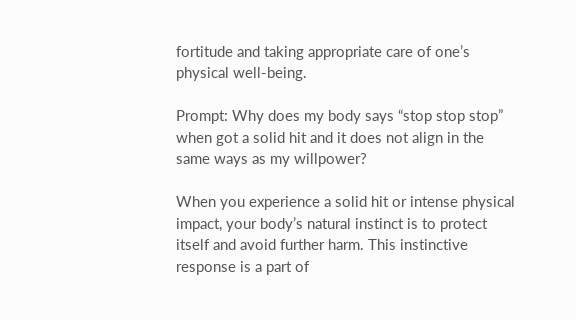fortitude and taking appropriate care of one’s physical well-being.

Prompt: Why does my body says “stop stop stop” when got a solid hit and it does not align in the same ways as my willpower?

When you experience a solid hit or intense physical impact, your body’s natural instinct is to protect itself and avoid further harm. This instinctive response is a part of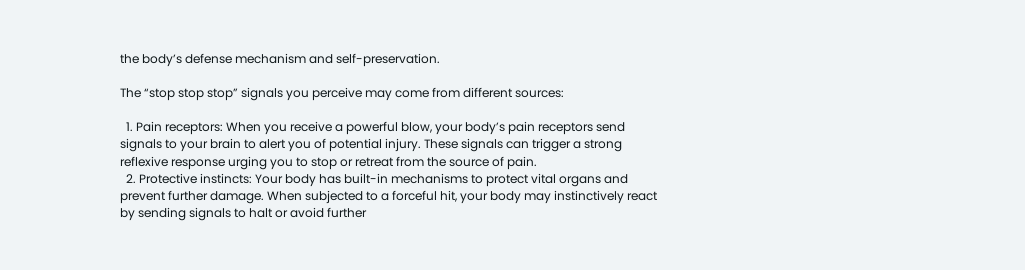the body’s defense mechanism and self-preservation.

The “stop stop stop” signals you perceive may come from different sources:

  1. Pain receptors: When you receive a powerful blow, your body’s pain receptors send signals to your brain to alert you of potential injury. These signals can trigger a strong reflexive response urging you to stop or retreat from the source of pain.
  2. Protective instincts: Your body has built-in mechanisms to protect vital organs and prevent further damage. When subjected to a forceful hit, your body may instinctively react by sending signals to halt or avoid further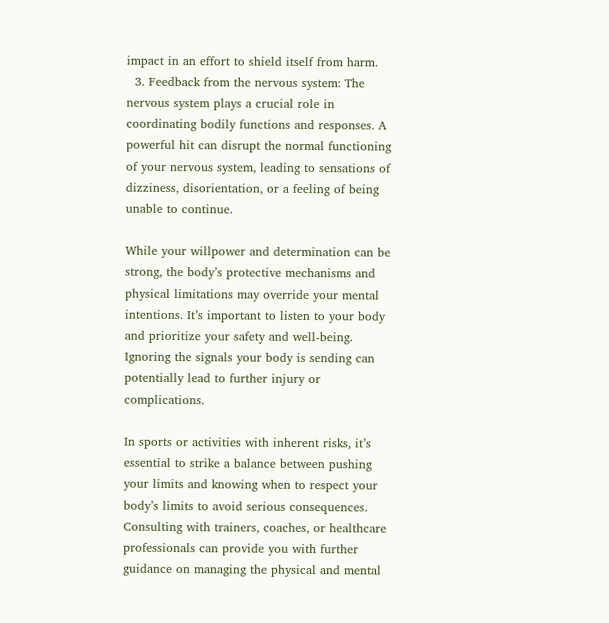impact in an effort to shield itself from harm.
  3. Feedback from the nervous system: The nervous system plays a crucial role in coordinating bodily functions and responses. A powerful hit can disrupt the normal functioning of your nervous system, leading to sensations of dizziness, disorientation, or a feeling of being unable to continue.

While your willpower and determination can be strong, the body’s protective mechanisms and physical limitations may override your mental intentions. It’s important to listen to your body and prioritize your safety and well-being. Ignoring the signals your body is sending can potentially lead to further injury or complications.

In sports or activities with inherent risks, it’s essential to strike a balance between pushing your limits and knowing when to respect your body’s limits to avoid serious consequences. Consulting with trainers, coaches, or healthcare professionals can provide you with further guidance on managing the physical and mental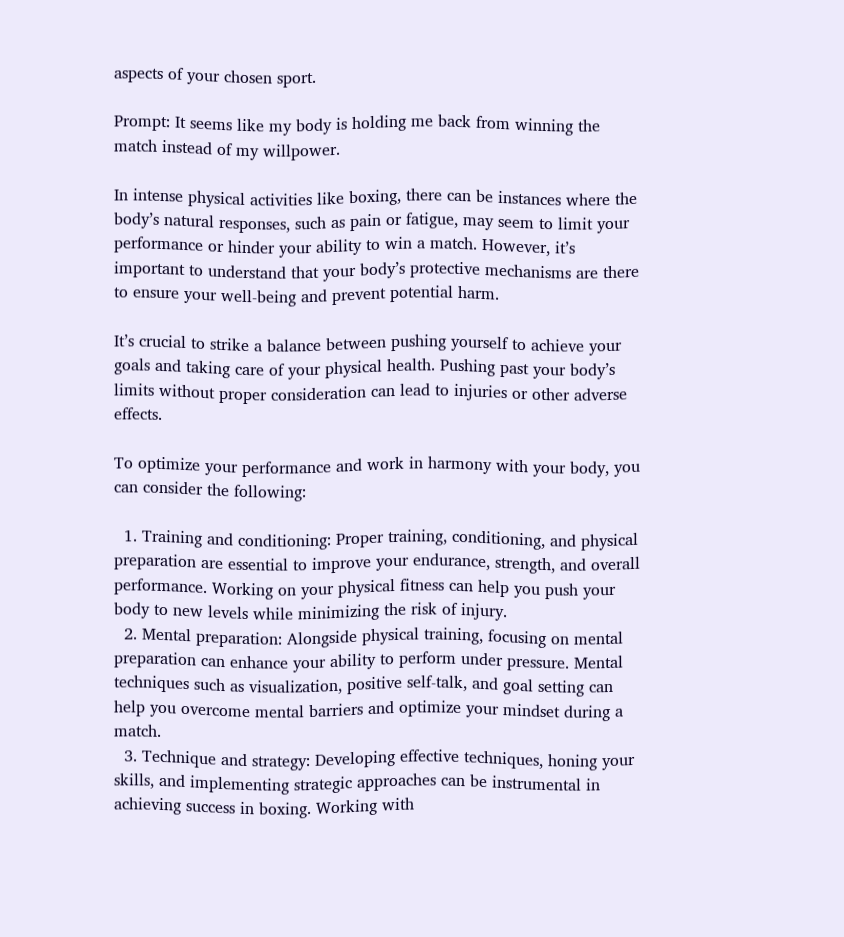aspects of your chosen sport.

Prompt: It seems like my body is holding me back from winning the match instead of my willpower.

In intense physical activities like boxing, there can be instances where the body’s natural responses, such as pain or fatigue, may seem to limit your performance or hinder your ability to win a match. However, it’s important to understand that your body’s protective mechanisms are there to ensure your well-being and prevent potential harm.

It’s crucial to strike a balance between pushing yourself to achieve your goals and taking care of your physical health. Pushing past your body’s limits without proper consideration can lead to injuries or other adverse effects.

To optimize your performance and work in harmony with your body, you can consider the following:

  1. Training and conditioning: Proper training, conditioning, and physical preparation are essential to improve your endurance, strength, and overall performance. Working on your physical fitness can help you push your body to new levels while minimizing the risk of injury.
  2. Mental preparation: Alongside physical training, focusing on mental preparation can enhance your ability to perform under pressure. Mental techniques such as visualization, positive self-talk, and goal setting can help you overcome mental barriers and optimize your mindset during a match.
  3. Technique and strategy: Developing effective techniques, honing your skills, and implementing strategic approaches can be instrumental in achieving success in boxing. Working with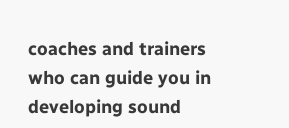coaches and trainers who can guide you in developing sound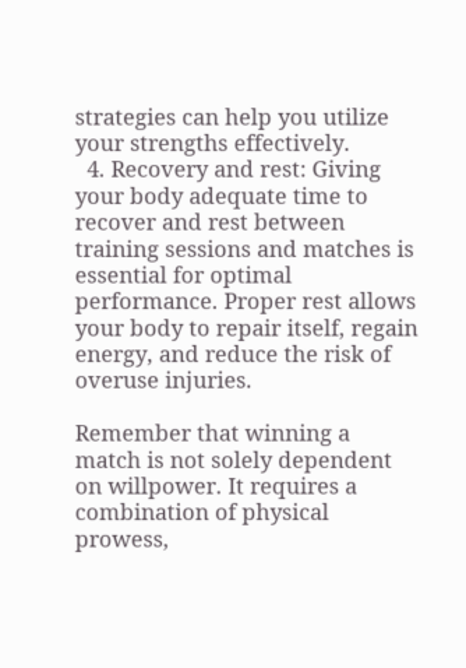strategies can help you utilize your strengths effectively.
  4. Recovery and rest: Giving your body adequate time to recover and rest between training sessions and matches is essential for optimal performance. Proper rest allows your body to repair itself, regain energy, and reduce the risk of overuse injuries.

Remember that winning a match is not solely dependent on willpower. It requires a combination of physical prowess,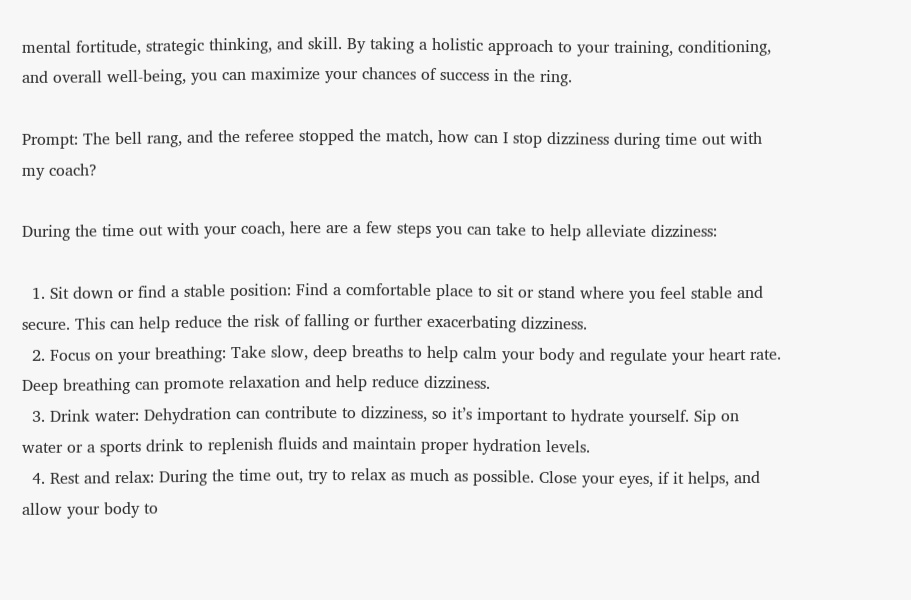mental fortitude, strategic thinking, and skill. By taking a holistic approach to your training, conditioning, and overall well-being, you can maximize your chances of success in the ring.

Prompt: The bell rang, and the referee stopped the match, how can I stop dizziness during time out with my coach?

During the time out with your coach, here are a few steps you can take to help alleviate dizziness:

  1. Sit down or find a stable position: Find a comfortable place to sit or stand where you feel stable and secure. This can help reduce the risk of falling or further exacerbating dizziness.
  2. Focus on your breathing: Take slow, deep breaths to help calm your body and regulate your heart rate. Deep breathing can promote relaxation and help reduce dizziness.
  3. Drink water: Dehydration can contribute to dizziness, so it’s important to hydrate yourself. Sip on water or a sports drink to replenish fluids and maintain proper hydration levels.
  4. Rest and relax: During the time out, try to relax as much as possible. Close your eyes, if it helps, and allow your body to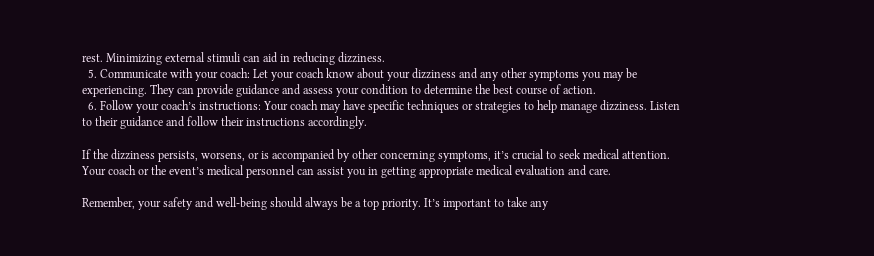rest. Minimizing external stimuli can aid in reducing dizziness.
  5. Communicate with your coach: Let your coach know about your dizziness and any other symptoms you may be experiencing. They can provide guidance and assess your condition to determine the best course of action.
  6. Follow your coach’s instructions: Your coach may have specific techniques or strategies to help manage dizziness. Listen to their guidance and follow their instructions accordingly.

If the dizziness persists, worsens, or is accompanied by other concerning symptoms, it’s crucial to seek medical attention. Your coach or the event’s medical personnel can assist you in getting appropriate medical evaluation and care.

Remember, your safety and well-being should always be a top priority. It’s important to take any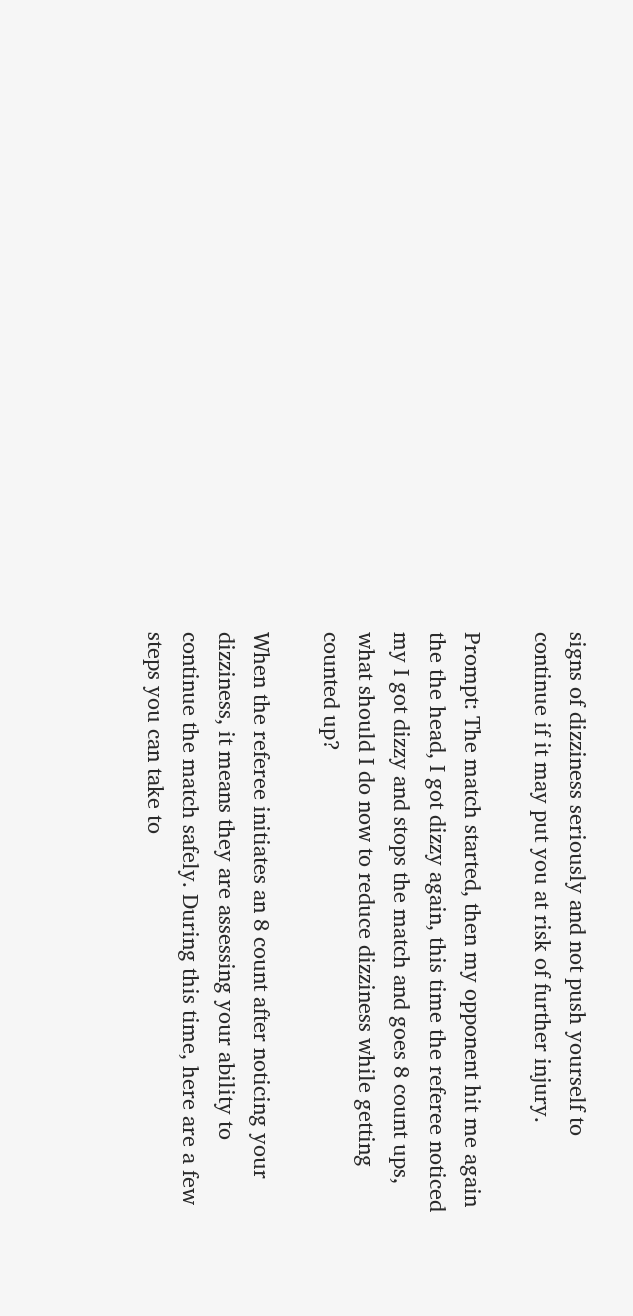signs of dizziness seriously and not push yourself to continue if it may put you at risk of further injury.

Prompt: The match started, then my opponent hit me again the the head, I got dizzy again, this time the referee noticed my I got dizzy and stops the match and goes 8 count ups, what should I do now to reduce dizziness while getting counted up?

When the referee initiates an 8 count after noticing your dizziness, it means they are assessing your ability to continue the match safely. During this time, here are a few steps you can take to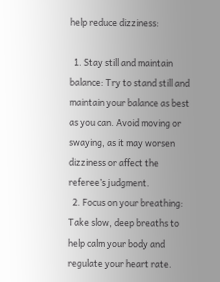help reduce dizziness:

  1. Stay still and maintain balance: Try to stand still and maintain your balance as best as you can. Avoid moving or swaying, as it may worsen dizziness or affect the referee’s judgment.
  2. Focus on your breathing: Take slow, deep breaths to help calm your body and regulate your heart rate.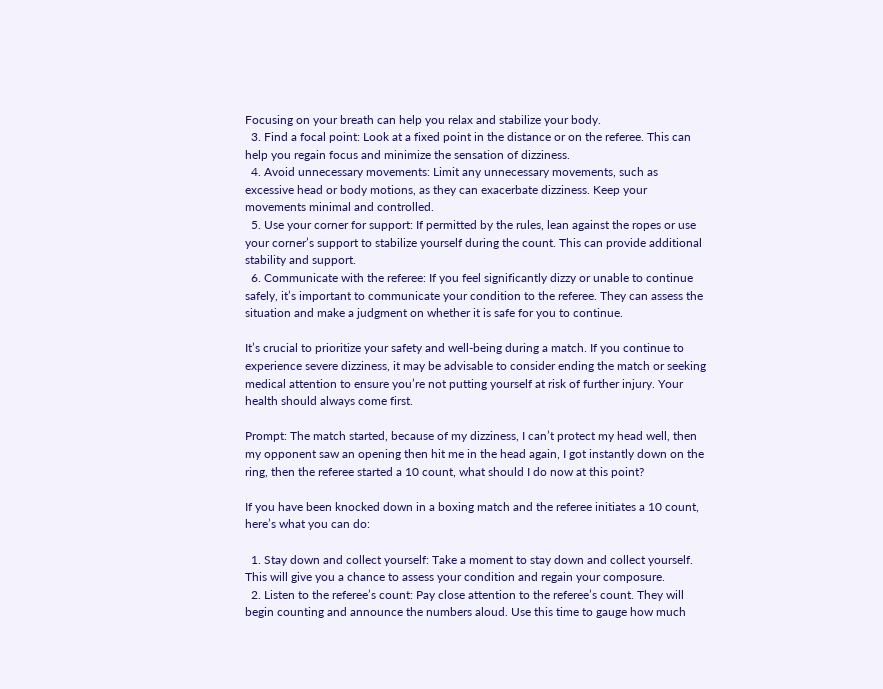Focusing on your breath can help you relax and stabilize your body.
  3. Find a focal point: Look at a fixed point in the distance or on the referee. This can help you regain focus and minimize the sensation of dizziness.
  4. Avoid unnecessary movements: Limit any unnecessary movements, such as excessive head or body motions, as they can exacerbate dizziness. Keep your movements minimal and controlled.
  5. Use your corner for support: If permitted by the rules, lean against the ropes or use your corner’s support to stabilize yourself during the count. This can provide additional stability and support.
  6. Communicate with the referee: If you feel significantly dizzy or unable to continue safely, it’s important to communicate your condition to the referee. They can assess the situation and make a judgment on whether it is safe for you to continue.

It’s crucial to prioritize your safety and well-being during a match. If you continue to experience severe dizziness, it may be advisable to consider ending the match or seeking medical attention to ensure you’re not putting yourself at risk of further injury. Your health should always come first.

Prompt: The match started, because of my dizziness, I can’t protect my head well, then my opponent saw an opening then hit me in the head again, I got instantly down on the ring, then the referee started a 10 count, what should I do now at this point?

If you have been knocked down in a boxing match and the referee initiates a 10 count, here’s what you can do:

  1. Stay down and collect yourself: Take a moment to stay down and collect yourself. This will give you a chance to assess your condition and regain your composure.
  2. Listen to the referee’s count: Pay close attention to the referee’s count. They will begin counting and announce the numbers aloud. Use this time to gauge how much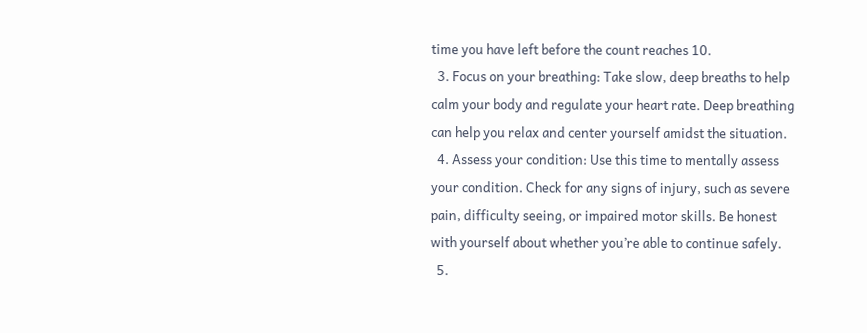time you have left before the count reaches 10.
  3. Focus on your breathing: Take slow, deep breaths to help calm your body and regulate your heart rate. Deep breathing can help you relax and center yourself amidst the situation.
  4. Assess your condition: Use this time to mentally assess your condition. Check for any signs of injury, such as severe pain, difficulty seeing, or impaired motor skills. Be honest with yourself about whether you’re able to continue safely.
  5.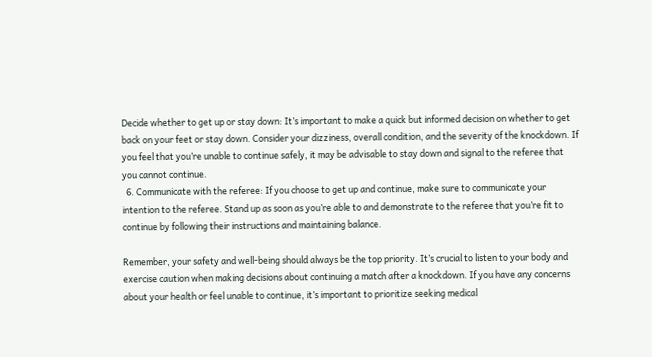Decide whether to get up or stay down: It’s important to make a quick but informed decision on whether to get back on your feet or stay down. Consider your dizziness, overall condition, and the severity of the knockdown. If you feel that you’re unable to continue safely, it may be advisable to stay down and signal to the referee that you cannot continue.
  6. Communicate with the referee: If you choose to get up and continue, make sure to communicate your intention to the referee. Stand up as soon as you’re able to and demonstrate to the referee that you’re fit to continue by following their instructions and maintaining balance.

Remember, your safety and well-being should always be the top priority. It’s crucial to listen to your body and exercise caution when making decisions about continuing a match after a knockdown. If you have any concerns about your health or feel unable to continue, it’s important to prioritize seeking medical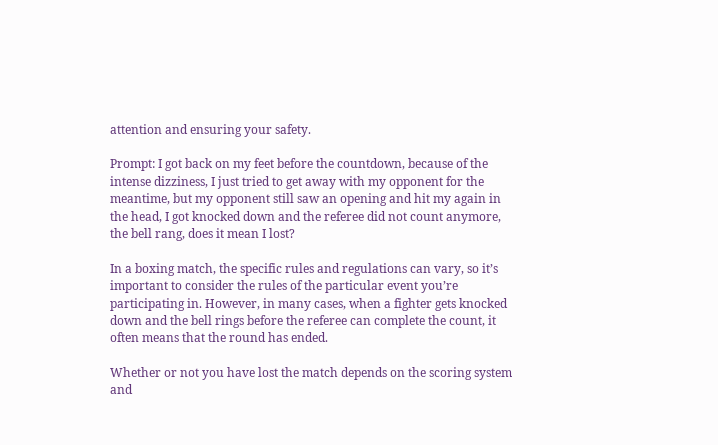attention and ensuring your safety.

Prompt: I got back on my feet before the countdown, because of the intense dizziness, I just tried to get away with my opponent for the meantime, but my opponent still saw an opening and hit my again in the head, I got knocked down and the referee did not count anymore, the bell rang, does it mean I lost?

In a boxing match, the specific rules and regulations can vary, so it’s important to consider the rules of the particular event you’re participating in. However, in many cases, when a fighter gets knocked down and the bell rings before the referee can complete the count, it often means that the round has ended.

Whether or not you have lost the match depends on the scoring system and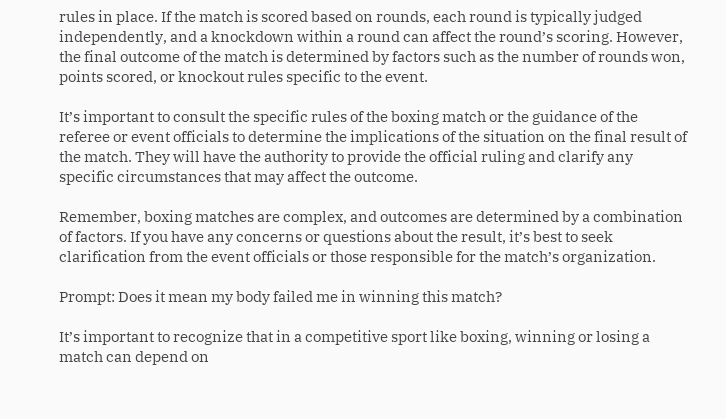rules in place. If the match is scored based on rounds, each round is typically judged independently, and a knockdown within a round can affect the round’s scoring. However, the final outcome of the match is determined by factors such as the number of rounds won, points scored, or knockout rules specific to the event.

It’s important to consult the specific rules of the boxing match or the guidance of the referee or event officials to determine the implications of the situation on the final result of the match. They will have the authority to provide the official ruling and clarify any specific circumstances that may affect the outcome.

Remember, boxing matches are complex, and outcomes are determined by a combination of factors. If you have any concerns or questions about the result, it’s best to seek clarification from the event officials or those responsible for the match’s organization.

Prompt: Does it mean my body failed me in winning this match?

It’s important to recognize that in a competitive sport like boxing, winning or losing a match can depend on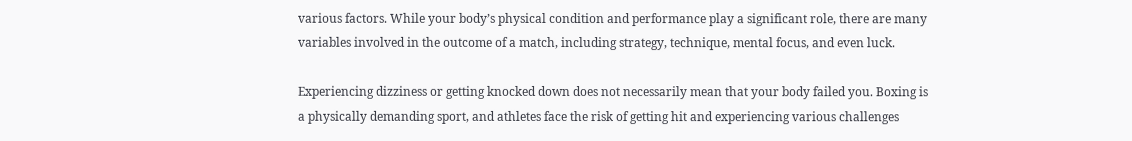various factors. While your body’s physical condition and performance play a significant role, there are many variables involved in the outcome of a match, including strategy, technique, mental focus, and even luck.

Experiencing dizziness or getting knocked down does not necessarily mean that your body failed you. Boxing is a physically demanding sport, and athletes face the risk of getting hit and experiencing various challenges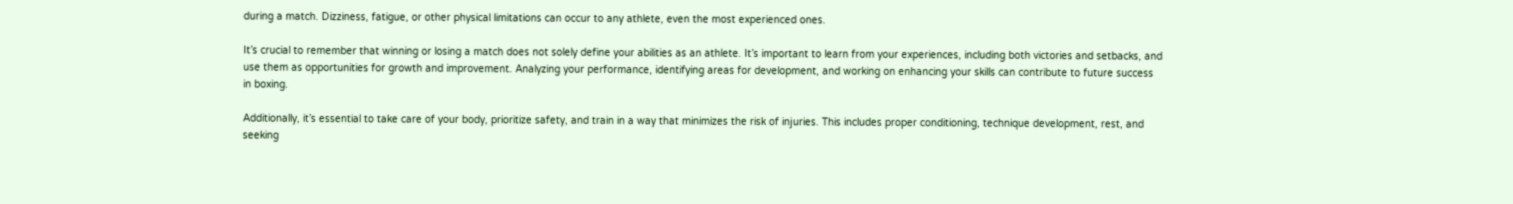during a match. Dizziness, fatigue, or other physical limitations can occur to any athlete, even the most experienced ones.

It’s crucial to remember that winning or losing a match does not solely define your abilities as an athlete. It’s important to learn from your experiences, including both victories and setbacks, and use them as opportunities for growth and improvement. Analyzing your performance, identifying areas for development, and working on enhancing your skills can contribute to future success in boxing.

Additionally, it’s essential to take care of your body, prioritize safety, and train in a way that minimizes the risk of injuries. This includes proper conditioning, technique development, rest, and seeking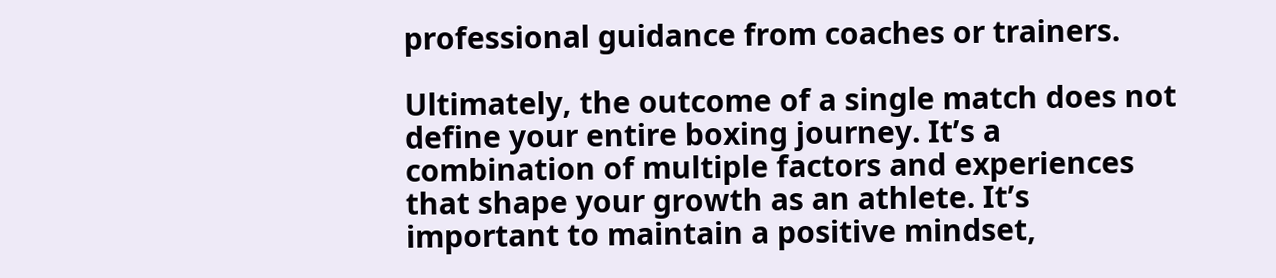professional guidance from coaches or trainers.

Ultimately, the outcome of a single match does not define your entire boxing journey. It’s a combination of multiple factors and experiences that shape your growth as an athlete. It’s important to maintain a positive mindset,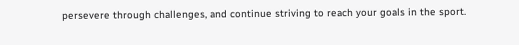persevere through challenges, and continue striving to reach your goals in the sport.